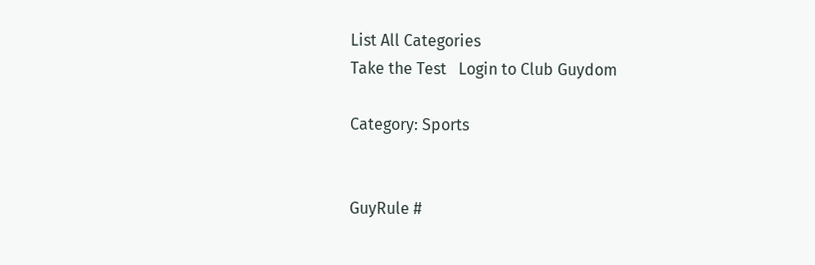List All Categories
Take the Test   Login to Club Guydom

Category: Sports


GuyRule #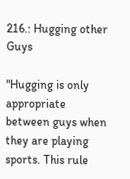216.: Hugging other Guys

"Hugging is only appropriate between guys when they are playing sports. This rule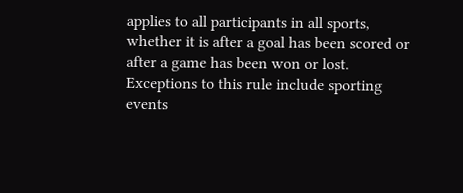applies to all participants in all sports, whether it is after a goal has been scored or after a game has been won or lost. Exceptions to this rule include sporting events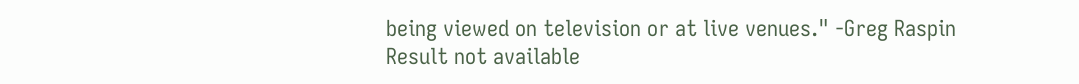being viewed on television or at live venues." -Greg Raspin
Result not available